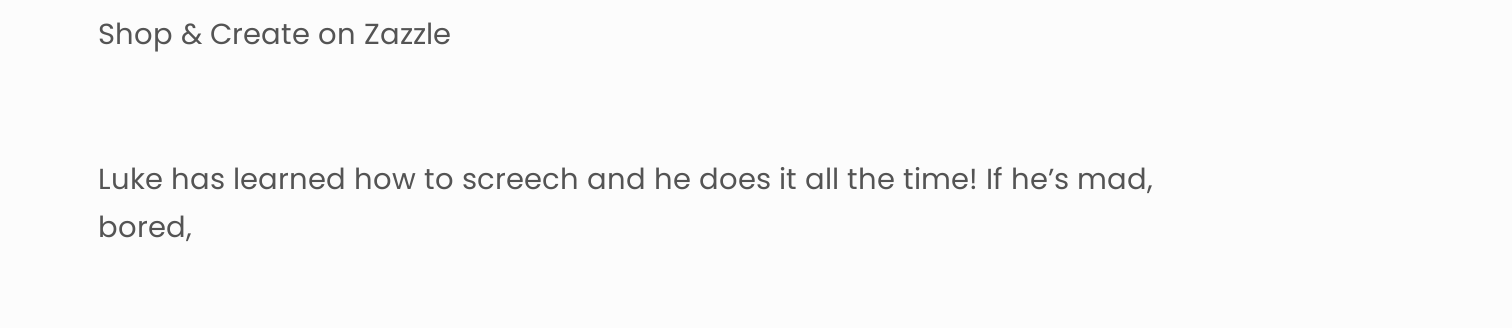Shop & Create on Zazzle


Luke has learned how to screech and he does it all the time! If he’s mad, bored,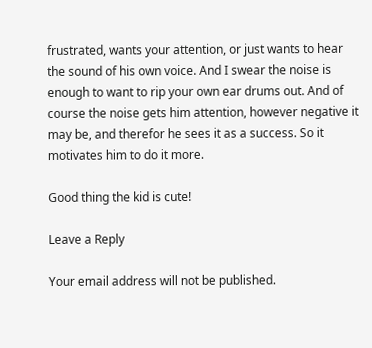frustrated, wants your attention, or just wants to hear the sound of his own voice. And I swear the noise is enough to want to rip your own ear drums out. And of course the noise gets him attention, however negative it may be, and therefor he sees it as a success. So it motivates him to do it more.

Good thing the kid is cute!

Leave a Reply

Your email address will not be published.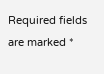Required fields are marked *